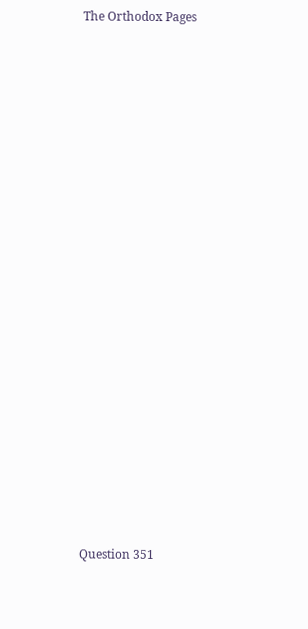The Orthodox Pages






















Question 351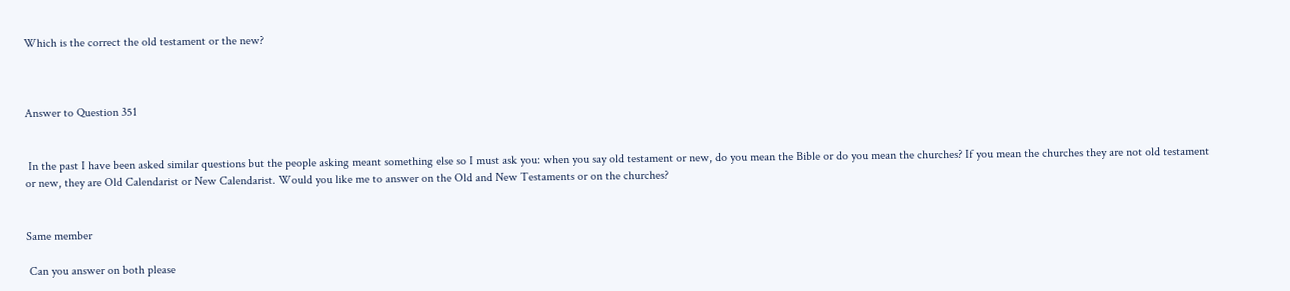Which is the correct the old testament or the new?



Answer to Question 351


 In the past I have been asked similar questions but the people asking meant something else so I must ask you: when you say old testament or new, do you mean the Bible or do you mean the churches? If you mean the churches they are not old testament or new, they are Old Calendarist or New Calendarist. Would you like me to answer on the Old and New Testaments or on the churches?


Same member

 Can you answer on both please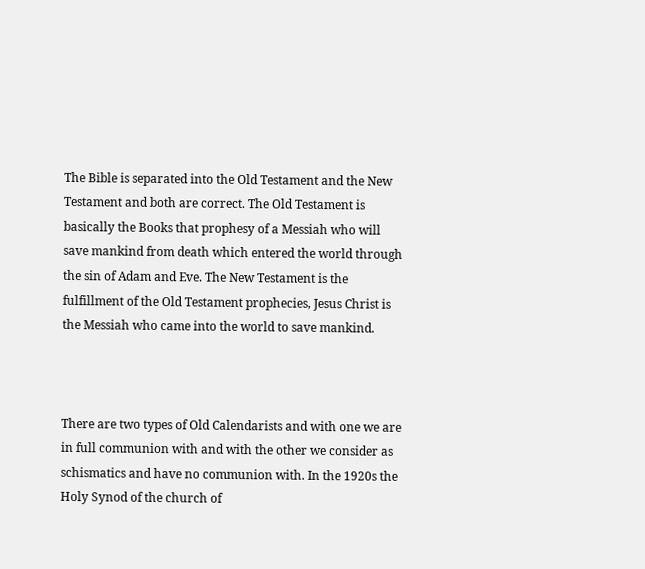The Bible is separated into the Old Testament and the New Testament and both are correct. The Old Testament is basically the Books that prophesy of a Messiah who will save mankind from death which entered the world through the sin of Adam and Eve. The New Testament is the fulfillment of the Old Testament prophecies, Jesus Christ is the Messiah who came into the world to save mankind.



There are two types of Old Calendarists and with one we are in full communion with and with the other we consider as schismatics and have no communion with. In the 1920s the Holy Synod of the church of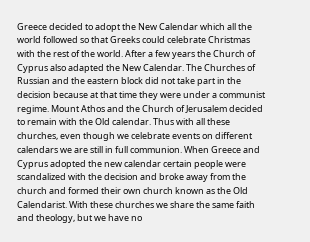Greece decided to adopt the New Calendar which all the world followed so that Greeks could celebrate Christmas with the rest of the world. After a few years the Church of Cyprus also adapted the New Calendar. The Churches of Russian and the eastern block did not take part in the decision because at that time they were under a communist regime. Mount Athos and the Church of Jerusalem decided to remain with the Old calendar. Thus with all these churches, even though we celebrate events on different calendars we are still in full communion. When Greece and Cyprus adopted the new calendar certain people were scandalized with the decision and broke away from the church and formed their own church known as the Old Calendarist. With these churches we share the same faith and theology, but we have no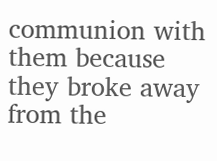communion with them because they broke away from the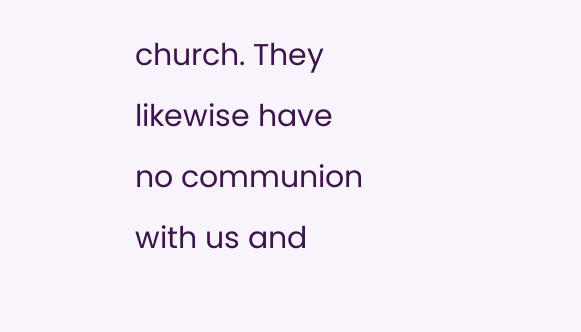church. They likewise have no communion with us and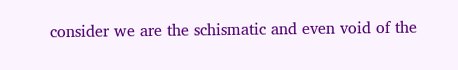consider we are the schismatic and even void of the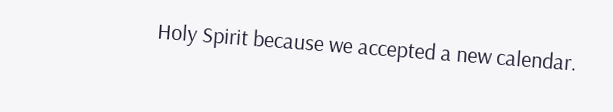Holy Spirit because we accepted a new calendar.